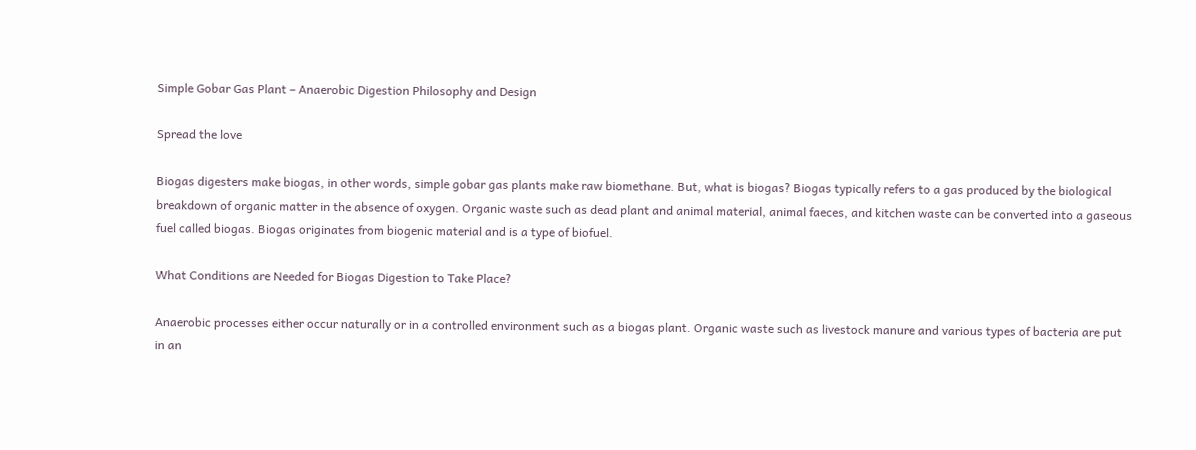Simple Gobar Gas Plant – Anaerobic Digestion Philosophy and Design

Spread the love

Biogas digesters make biogas, in other words, simple gobar gas plants make raw biomethane. But, what is biogas? Biogas typically refers to a gas produced by the biological breakdown of organic matter in the absence of oxygen. Organic waste such as dead plant and animal material, animal faeces, and kitchen waste can be converted into a gaseous fuel called biogas. Biogas originates from biogenic material and is a type of biofuel.

What Conditions are Needed for Biogas Digestion to Take Place?

Anaerobic processes either occur naturally or in a controlled environment such as a biogas plant. Organic waste such as livestock manure and various types of bacteria are put in an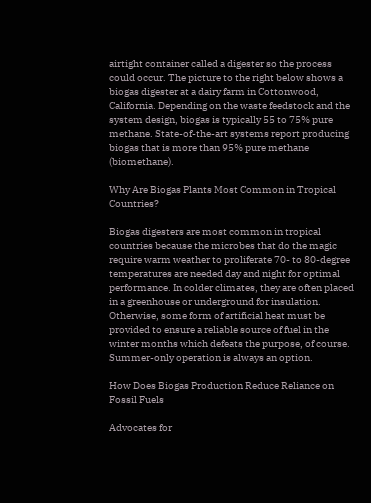airtight container called a digester so the process could occur. The picture to the right below shows a biogas digester at a dairy farm in Cottonwood, California. Depending on the waste feedstock and the system design, biogas is typically 55 to 75% pure methane. State-of-the-art systems report producing biogas that is more than 95% pure methane (biomethane).

Why Are Biogas Plants Most Common in Tropical Countries?

Biogas digesters are most common in tropical countries because the microbes that do the magic require warm weather to proliferate 70- to 80-degree temperatures are needed day and night for optimal performance. In colder climates, they are often placed in a greenhouse or underground for insulation. Otherwise, some form of artificial heat must be provided to ensure a reliable source of fuel in the winter months which defeats the purpose, of course. Summer-only operation is always an option.

How Does Biogas Production Reduce Reliance on Fossil Fuels

Advocates for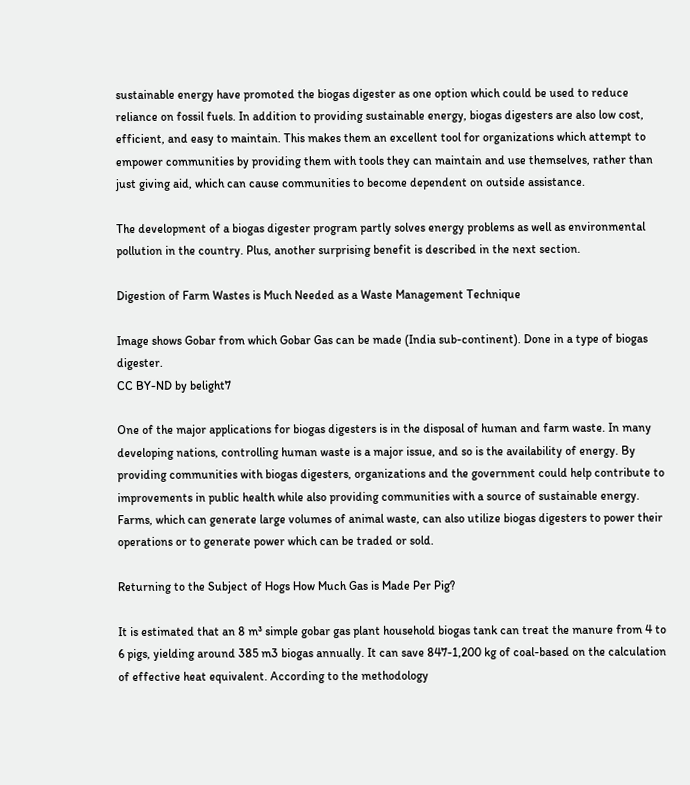sustainable energy have promoted the biogas digester as one option which could be used to reduce reliance on fossil fuels. In addition to providing sustainable energy, biogas digesters are also low cost, efficient, and easy to maintain. This makes them an excellent tool for organizations which attempt to empower communities by providing them with tools they can maintain and use themselves, rather than just giving aid, which can cause communities to become dependent on outside assistance.

The development of a biogas digester program partly solves energy problems as well as environmental pollution in the country. Plus, another surprising benefit is described in the next section.

Digestion of Farm Wastes is Much Needed as a Waste Management Technique

Image shows Gobar from which Gobar Gas can be made (India sub-continent). Done in a type of biogas digester.
CC BY-ND by belight7

One of the major applications for biogas digesters is in the disposal of human and farm waste. In many developing nations, controlling human waste is a major issue, and so is the availability of energy. By providing communities with biogas digesters, organizations and the government could help contribute to improvements in public health while also providing communities with a source of sustainable energy. Farms, which can generate large volumes of animal waste, can also utilize biogas digesters to power their operations or to generate power which can be traded or sold.

Returning to the Subject of Hogs How Much Gas is Made Per Pig?

It is estimated that an 8 m³ simple gobar gas plant household biogas tank can treat the manure from 4 to 6 pigs, yielding around 385 m3 biogas annually. It can save 847-1,200 kg of coal-based on the calculation of effective heat equivalent. According to the methodology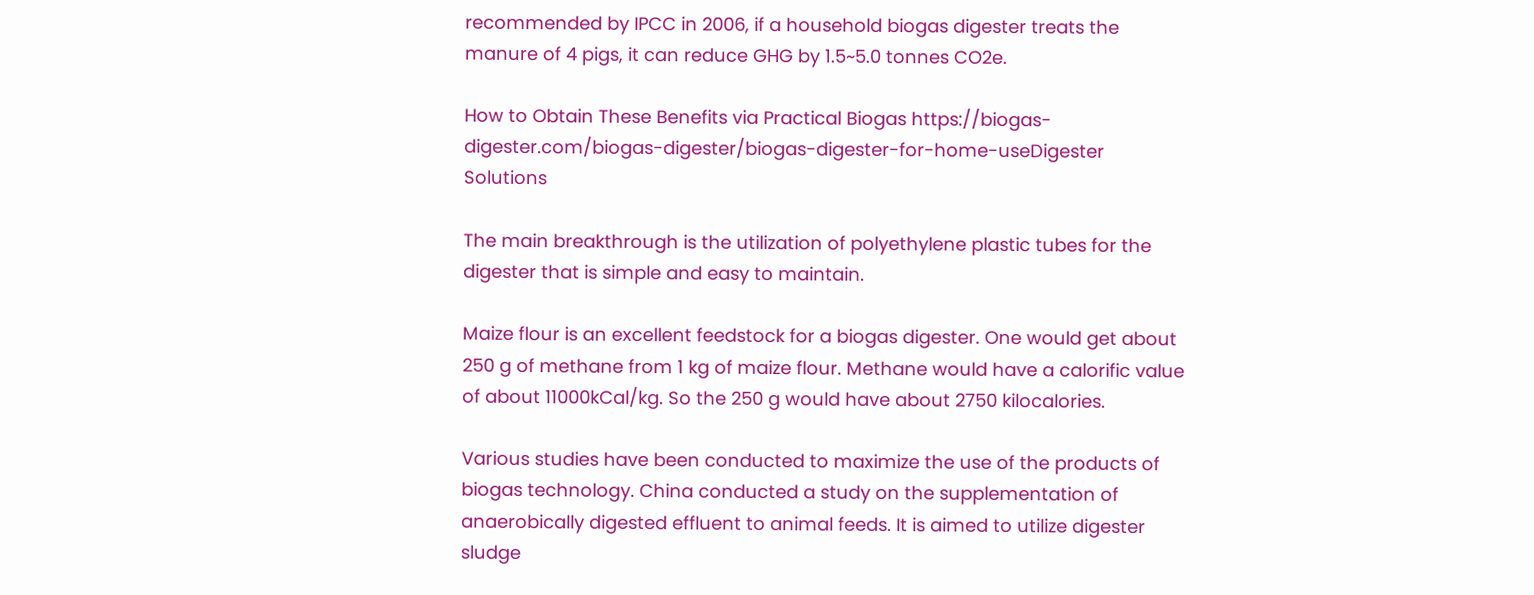recommended by IPCC in 2006, if a household biogas digester treats the manure of 4 pigs, it can reduce GHG by 1.5~5.0 tonnes CO2e.

How to Obtain These Benefits via Practical Biogas https://biogas-digester.com/biogas-digester/biogas-digester-for-home-useDigester Solutions

The main breakthrough is the utilization of polyethylene plastic tubes for the digester that is simple and easy to maintain.

Maize flour is an excellent feedstock for a biogas digester. One would get about 250 g of methane from 1 kg of maize flour. Methane would have a calorific value of about 11000kCal/kg. So the 250 g would have about 2750 kilocalories.

Various studies have been conducted to maximize the use of the products of biogas technology. China conducted a study on the supplementation of anaerobically digested effluent to animal feeds. It is aimed to utilize digester sludge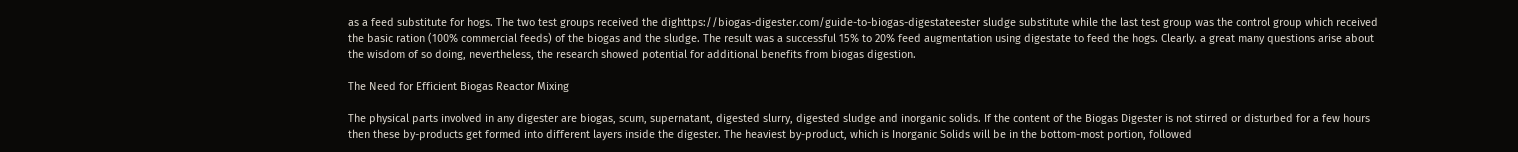as a feed substitute for hogs. The two test groups received the dighttps://biogas-digester.com/guide-to-biogas-digestateester sludge substitute while the last test group was the control group which received the basic ration (100% commercial feeds) of the biogas and the sludge. The result was a successful 15% to 20% feed augmentation using digestate to feed the hogs. Clearly. a great many questions arise about the wisdom of so doing, nevertheless, the research showed potential for additional benefits from biogas digestion.

The Need for Efficient Biogas Reactor Mixing

The physical parts involved in any digester are biogas, scum, supernatant, digested slurry, digested sludge and inorganic solids. If the content of the Biogas Digester is not stirred or disturbed for a few hours then these by-products get formed into different layers inside the digester. The heaviest by-product, which is Inorganic Solids will be in the bottom-most portion, followed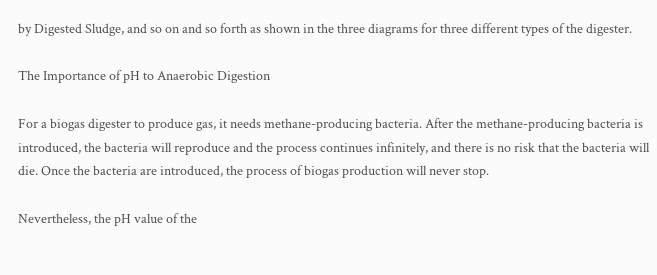by Digested Sludge, and so on and so forth as shown in the three diagrams for three different types of the digester.

The Importance of pH to Anaerobic Digestion

For a biogas digester to produce gas, it needs methane-producing bacteria. After the methane-producing bacteria is introduced, the bacteria will reproduce and the process continues infinitely, and there is no risk that the bacteria will die. Once the bacteria are introduced, the process of biogas production will never stop.

Nevertheless, the pH value of the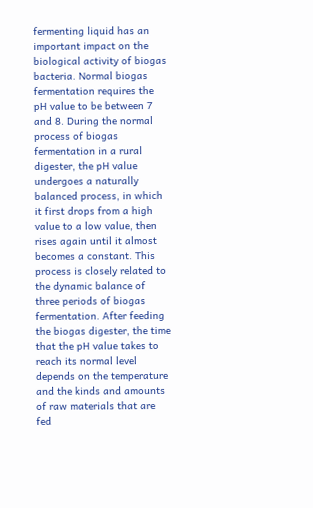fermenting liquid has an important impact on the biological activity of biogas bacteria. Normal biogas fermentation requires the pH value to be between 7 and 8. During the normal process of biogas fermentation in a rural digester, the pH value undergoes a naturally balanced process, in which it first drops from a high value to a low value, then rises again until it almost becomes a constant. This process is closely related to the dynamic balance of three periods of biogas fermentation. After feeding the biogas digester, the time that the pH value takes to reach its normal level depends on the temperature and the kinds and amounts of raw materials that are fed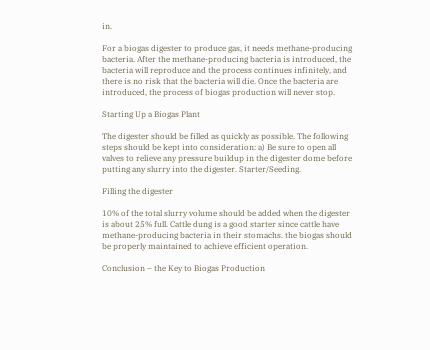in.

For a biogas digester to produce gas, it needs methane-producing bacteria. After the methane-producing bacteria is introduced, the bacteria will reproduce and the process continues infinitely, and there is no risk that the bacteria will die. Once the bacteria are introduced, the process of biogas production will never stop.

Starting Up a Biogas Plant

The digester should be filled as quickly as possible. The following steps should be kept into consideration: a) Be sure to open all valves to relieve any pressure buildup in the digester dome before putting any slurry into the digester. Starter/Seeding.

Filling the digester

10% of the total slurry volume should be added when the digester is about 25% full. Cattle dung is a good starter since cattle have methane-producing bacteria in their stomachs. the biogas should be properly maintained to achieve efficient operation.

Conclusion – the Key to Biogas Production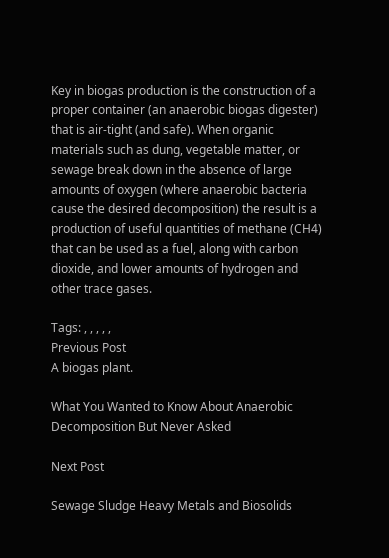Key in biogas production is the construction of a proper container (an anaerobic biogas digester) that is air-tight (and safe). When organic materials such as dung, vegetable matter, or sewage break down in the absence of large amounts of oxygen (where anaerobic bacteria cause the desired decomposition) the result is a production of useful quantities of methane (CH4) that can be used as a fuel, along with carbon dioxide, and lower amounts of hydrogen and other trace gases.

Tags: , , , , ,
Previous Post
A biogas plant.

What You Wanted to Know About Anaerobic Decomposition But Never Asked

Next Post

Sewage Sludge Heavy Metals and Biosolids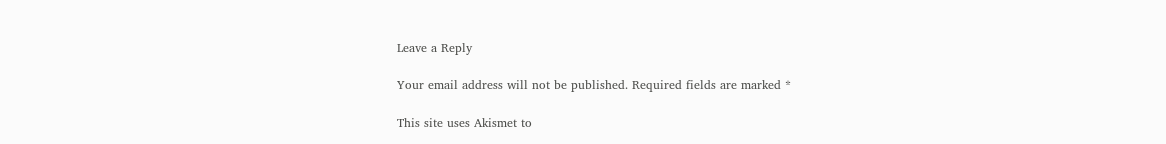Leave a Reply

Your email address will not be published. Required fields are marked *

This site uses Akismet to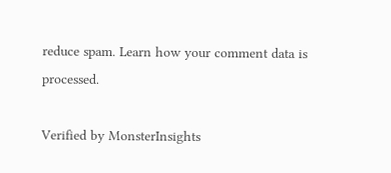reduce spam. Learn how your comment data is processed.

Verified by MonsterInsights